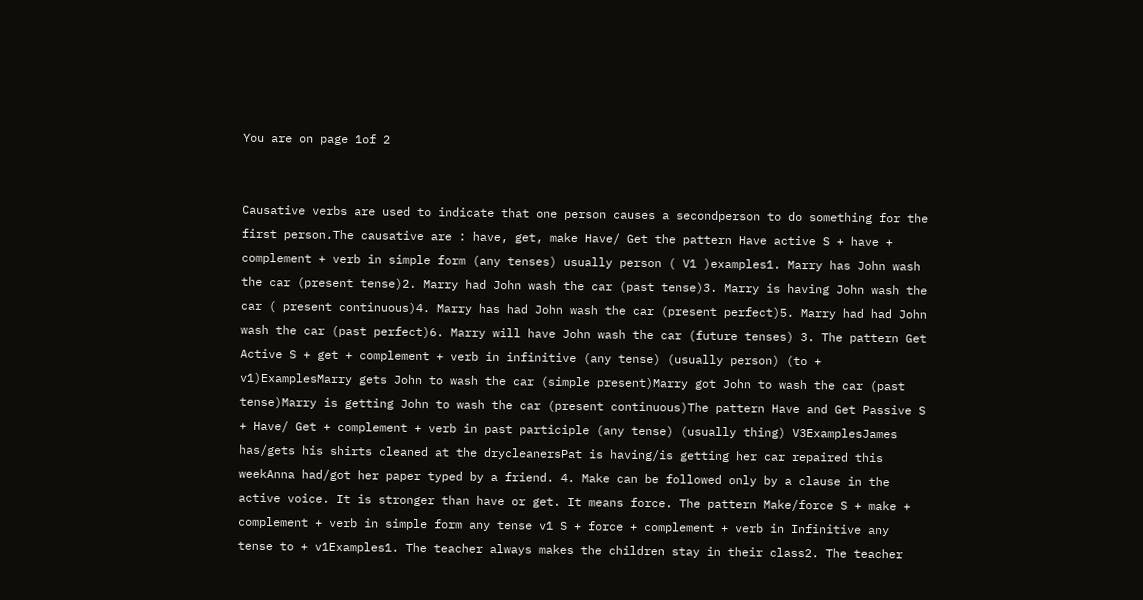You are on page 1of 2


Causative verbs are used to indicate that one person causes a secondperson to do something for the first person.The causative are : have, get, make Have/ Get the pattern Have active S + have + complement + verb in simple form (any tenses) usually person ( V1 )examples1. Marry has John wash the car (present tense)2. Marry had John wash the car (past tense)3. Marry is having John wash the car ( present continuous)4. Marry has had John wash the car (present perfect)5. Marry had had John wash the car (past perfect)6. Marry will have John wash the car (future tenses) 3. The pattern Get Active S + get + complement + verb in infinitive (any tense) (usually person) (to + v1)ExamplesMarry gets John to wash the car (simple present)Marry got John to wash the car (past tense)Marry is getting John to wash the car (present continuous)The pattern Have and Get Passive S + Have/ Get + complement + verb in past participle (any tense) (usually thing) V3ExamplesJames has/gets his shirts cleaned at the drycleanersPat is having/is getting her car repaired this weekAnna had/got her paper typed by a friend. 4. Make can be followed only by a clause in the active voice. It is stronger than have or get. It means force. The pattern Make/force S + make + complement + verb in simple form any tense v1 S + force + complement + verb in Infinitive any tense to + v1Examples1. The teacher always makes the children stay in their class2. The teacher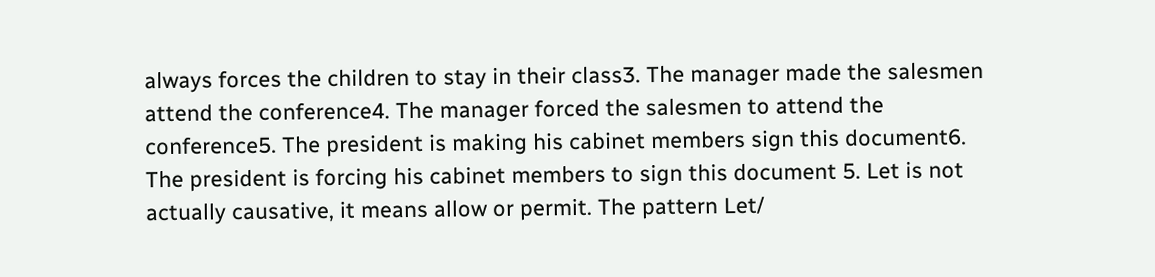always forces the children to stay in their class3. The manager made the salesmen attend the conference4. The manager forced the salesmen to attend the conference5. The president is making his cabinet members sign this document6. The president is forcing his cabinet members to sign this document 5. Let is not actually causative, it means allow or permit. The pattern Let/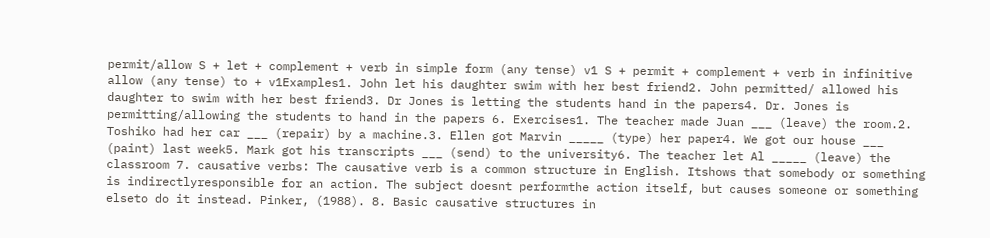permit/allow S + let + complement + verb in simple form (any tense) v1 S + permit + complement + verb in infinitive allow (any tense) to + v1Examples1. John let his daughter swim with her best friend2. John permitted/ allowed his daughter to swim with her best friend3. Dr Jones is letting the students hand in the papers4. Dr. Jones is permitting/allowing the students to hand in the papers 6. Exercises1. The teacher made Juan ___ (leave) the room.2. Toshiko had her car ___ (repair) by a machine.3. Ellen got Marvin _____ (type) her paper4. We got our house ___ (paint) last week5. Mark got his transcripts ___ (send) to the university6. The teacher let Al _____ (leave) the classroom 7. causative verbs: The causative verb is a common structure in English. Itshows that somebody or something is indirectlyresponsible for an action. The subject doesnt performthe action itself, but causes someone or something elseto do it instead. Pinker, (1988). 8. Basic causative structures in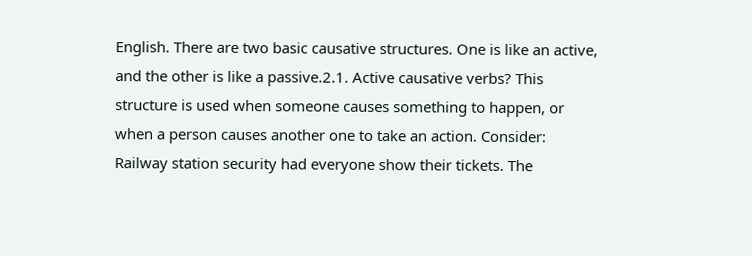English. There are two basic causative structures. One is like an active, and the other is like a passive.2.1. Active causative verbs? This structure is used when someone causes something to happen, or when a person causes another one to take an action. Consider: Railway station security had everyone show their tickets. The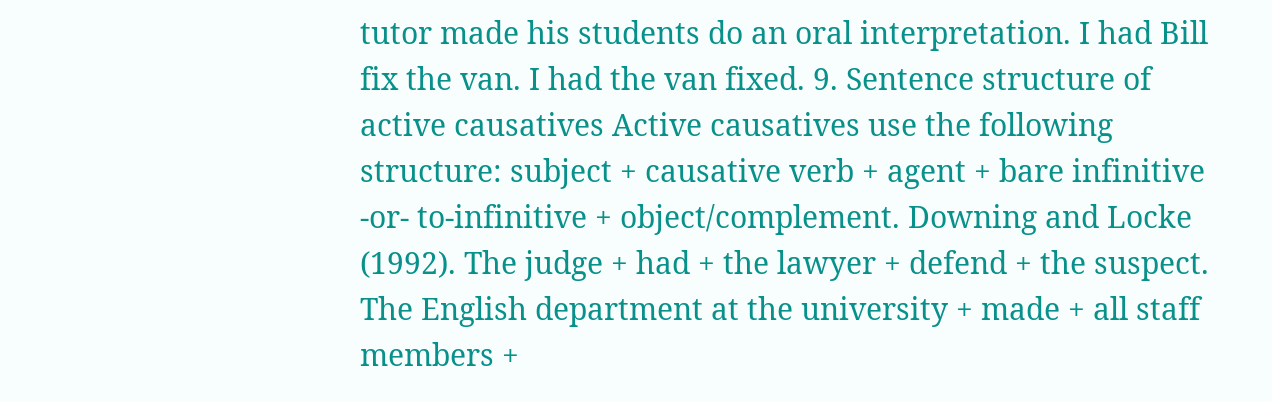tutor made his students do an oral interpretation. I had Bill fix the van. I had the van fixed. 9. Sentence structure of active causatives Active causatives use the following structure: subject + causative verb + agent + bare infinitive -or- to-infinitive + object/complement. Downing and Locke (1992). The judge + had + the lawyer + defend + the suspect. The English department at the university + made + all staff members +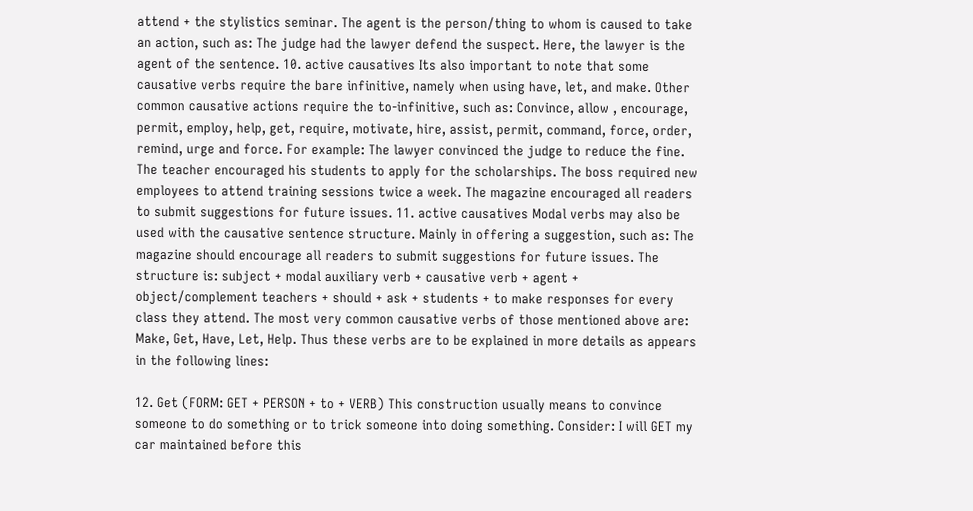attend + the stylistics seminar. The agent is the person/thing to whom is caused to take an action, such as: The judge had the lawyer defend the suspect. Here, the lawyer is the agent of the sentence. 10. active causatives Its also important to note that some causative verbs require the bare infinitive, namely when using have, let, and make. Other common causative actions require the to-infinitive, such as: Convince, allow , encourage, permit, employ, help, get, require, motivate, hire, assist, permit, command, force, order, remind, urge and force. For example: The lawyer convinced the judge to reduce the fine. The teacher encouraged his students to apply for the scholarships. The boss required new employees to attend training sessions twice a week. The magazine encouraged all readers to submit suggestions for future issues. 11. active causatives Modal verbs may also be used with the causative sentence structure. Mainly in offering a suggestion, such as: The magazine should encourage all readers to submit suggestions for future issues. The structure is: subject + modal auxiliary verb + causative verb + agent + object/complement teachers + should + ask + students + to make responses for every class they attend. The most very common causative verbs of those mentioned above are: Make, Get, Have, Let, Help. Thus these verbs are to be explained in more details as appears in the following lines:

12. Get (FORM: GET + PERSON + to + VERB) This construction usually means to convince someone to do something or to trick someone into doing something. Consider: I will GET my car maintained before this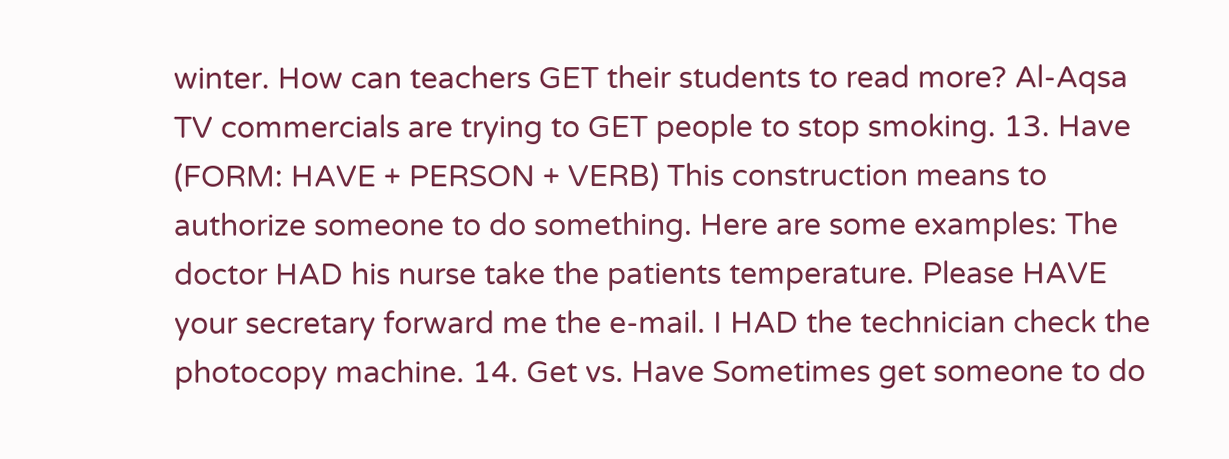winter. How can teachers GET their students to read more? Al-Aqsa TV commercials are trying to GET people to stop smoking. 13. Have (FORM: HAVE + PERSON + VERB) This construction means to authorize someone to do something. Here are some examples: The doctor HAD his nurse take the patients temperature. Please HAVE your secretary forward me the e-mail. I HAD the technician check the photocopy machine. 14. Get vs. Have Sometimes get someone to do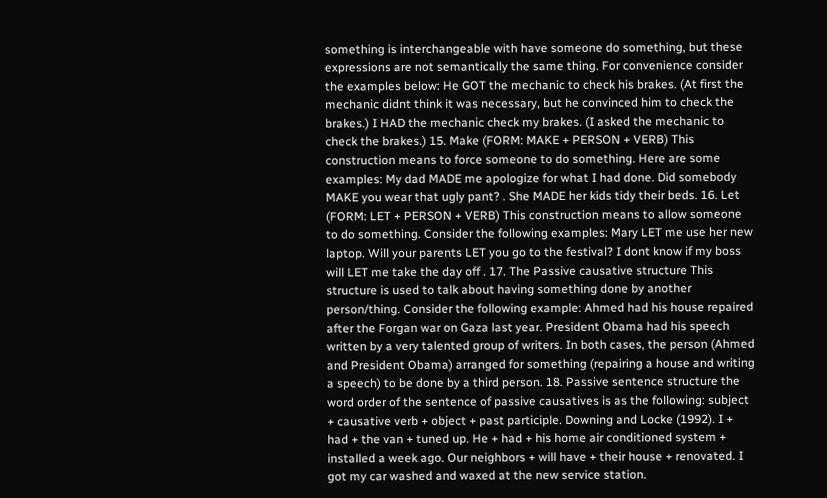something is interchangeable with have someone do something, but these expressions are not semantically the same thing. For convenience consider the examples below: He GOT the mechanic to check his brakes. (At first the mechanic didnt think it was necessary, but he convinced him to check the brakes.) I HAD the mechanic check my brakes. (I asked the mechanic to check the brakes.) 15. Make (FORM: MAKE + PERSON + VERB) This construction means to force someone to do something. Here are some examples: My dad MADE me apologize for what I had done. Did somebody MAKE you wear that ugly pant? . She MADE her kids tidy their beds. 16. Let (FORM: LET + PERSON + VERB) This construction means to allow someone to do something. Consider the following examples: Mary LET me use her new laptop. Will your parents LET you go to the festival? I dont know if my boss will LET me take the day off . 17. The Passive causative structure This structure is used to talk about having something done by another person/thing. Consider the following example: Ahmed had his house repaired after the Forgan war on Gaza last year. President Obama had his speech written by a very talented group of writers. In both cases, the person (Ahmed and President Obama) arranged for something (repairing a house and writing a speech) to be done by a third person. 18. Passive sentence structure the word order of the sentence of passive causatives is as the following: subject + causative verb + object + past participle. Downing and Locke (1992). I + had + the van + tuned up. He + had + his home air conditioned system + installed a week ago. Our neighbors + will have + their house + renovated. I got my car washed and waxed at the new service station.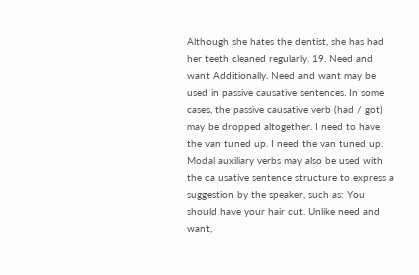Although she hates the dentist, she has had her teeth cleaned regularly. 19. Need and want Additionally. Need and want may be used in passive causative sentences. In some cases, the passive causative verb (had / got) may be dropped altogether. I need to have the van tuned up. I need the van tuned up. Modal auxiliary verbs may also be used with the ca usative sentence structure to express a suggestion by the speaker, such as: You should have your hair cut. Unlike need and want,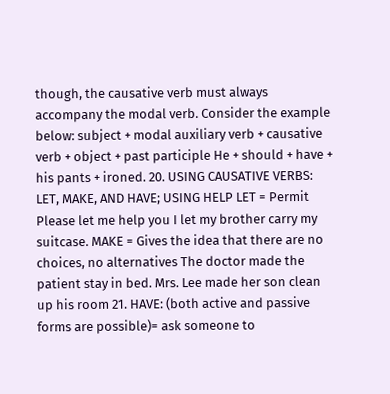though, the causative verb must always accompany the modal verb. Consider the example below: subject + modal auxiliary verb + causative verb + object + past participle He + should + have + his pants + ironed. 20. USING CAUSATIVE VERBS: LET, MAKE, AND HAVE; USING HELP LET = Permit Please let me help you I let my brother carry my suitcase. MAKE = Gives the idea that there are no choices, no alternatives The doctor made the patient stay in bed. Mrs. Lee made her son clean up his room 21. HAVE: (both active and passive forms are possible)= ask someone to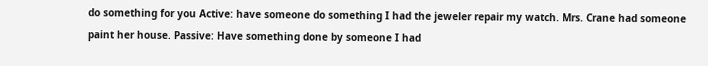do something for you Active: have someone do something I had the jeweler repair my watch. Mrs. Crane had someone paint her house. Passive: Have something done by someone I had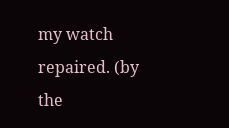my watch repaired. (by the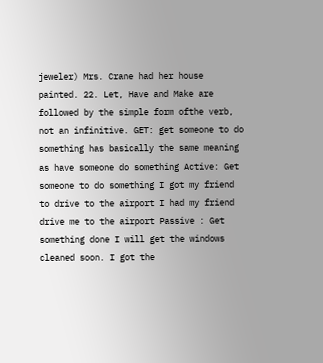jeweler) Mrs. Crane had her house painted. 22. Let, Have and Make are followed by the simple form ofthe verb, not an infinitive. GET: get someone to do something has basically the same meaning as have someone do something Active: Get someone to do something I got my friend to drive to the airport I had my friend drive me to the airport Passive : Get something done I will get the windows cleaned soon. I got the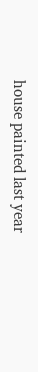house painted last year